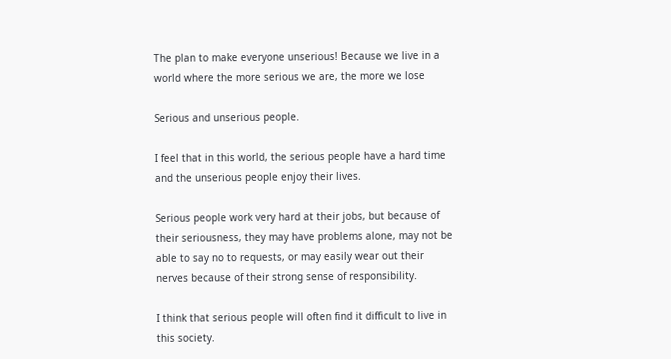The plan to make everyone unserious! Because we live in a world where the more serious we are, the more we lose

Serious and unserious people.

I feel that in this world, the serious people have a hard time and the unserious people enjoy their lives.

Serious people work very hard at their jobs, but because of their seriousness, they may have problems alone, may not be able to say no to requests, or may easily wear out their nerves because of their strong sense of responsibility.

I think that serious people will often find it difficult to live in this society.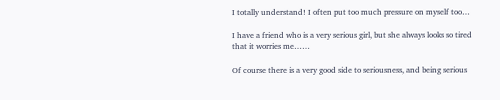I totally understand! I often put too much pressure on myself too…

I have a friend who is a very serious girl, but she always looks so tired that it worries me……

Of course there is a very good side to seriousness, and being serious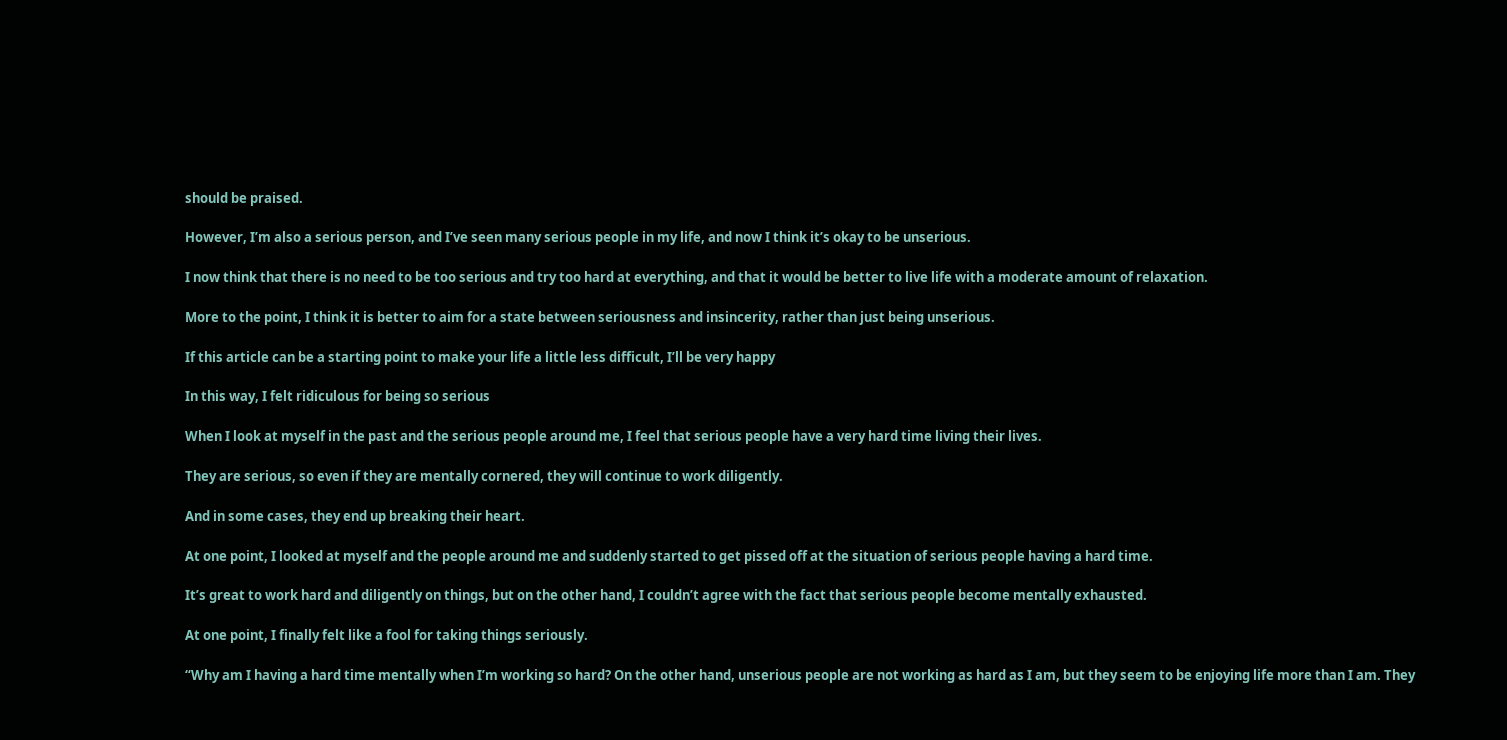should be praised.

However, I’m also a serious person, and I’ve seen many serious people in my life, and now I think it’s okay to be unserious.

I now think that there is no need to be too serious and try too hard at everything, and that it would be better to live life with a moderate amount of relaxation.

More to the point, I think it is better to aim for a state between seriousness and insincerity, rather than just being unserious.

If this article can be a starting point to make your life a little less difficult, I’ll be very happy

In this way, I felt ridiculous for being so serious

When I look at myself in the past and the serious people around me, I feel that serious people have a very hard time living their lives.

They are serious, so even if they are mentally cornered, they will continue to work diligently.

And in some cases, they end up breaking their heart.

At one point, I looked at myself and the people around me and suddenly started to get pissed off at the situation of serious people having a hard time.

It’s great to work hard and diligently on things, but on the other hand, I couldn’t agree with the fact that serious people become mentally exhausted.

At one point, I finally felt like a fool for taking things seriously.

“Why am I having a hard time mentally when I’m working so hard? On the other hand, unserious people are not working as hard as I am, but they seem to be enjoying life more than I am. They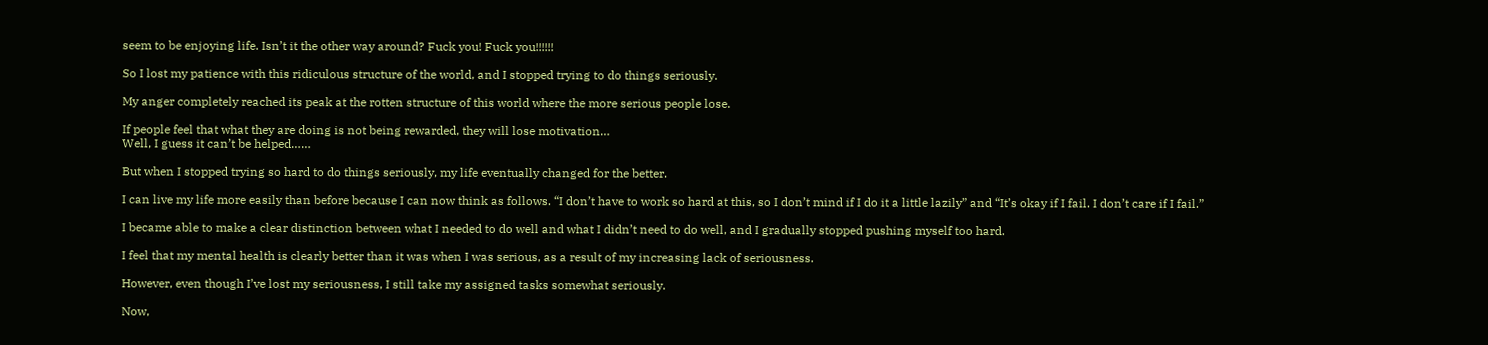seem to be enjoying life. Isn’t it the other way around? Fuck you! Fuck you!!!!!!

So I lost my patience with this ridiculous structure of the world, and I stopped trying to do things seriously.

My anger completely reached its peak at the rotten structure of this world where the more serious people lose.

If people feel that what they are doing is not being rewarded, they will lose motivation…
Well, I guess it can’t be helped……

But when I stopped trying so hard to do things seriously, my life eventually changed for the better.

I can live my life more easily than before because I can now think as follows. “I don’t have to work so hard at this, so I don’t mind if I do it a little lazily” and “It’s okay if I fail. I don’t care if I fail.”

I became able to make a clear distinction between what I needed to do well and what I didn’t need to do well, and I gradually stopped pushing myself too hard.

I feel that my mental health is clearly better than it was when I was serious, as a result of my increasing lack of seriousness.

However, even though I’ve lost my seriousness, I still take my assigned tasks somewhat seriously.

Now,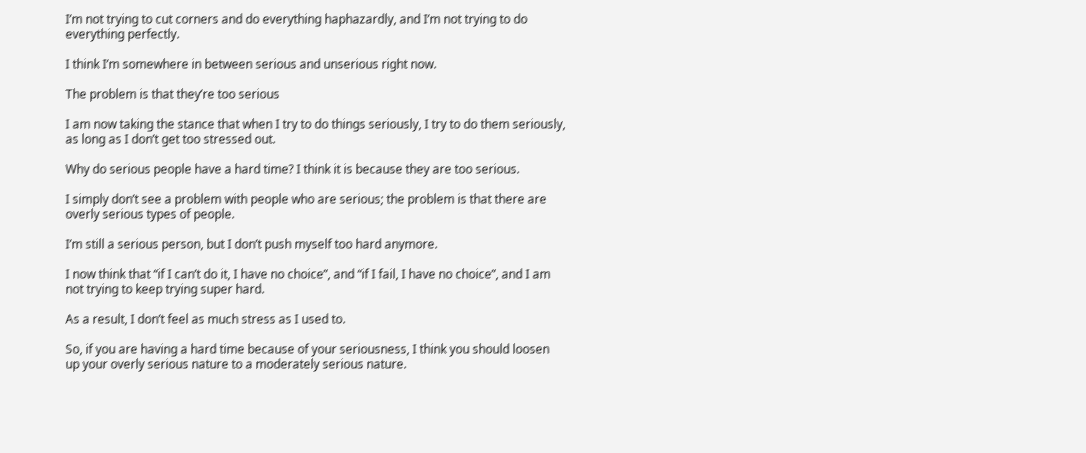I’m not trying to cut corners and do everything haphazardly, and I’m not trying to do everything perfectly.

I think I’m somewhere in between serious and unserious right now.

The problem is that they’re too serious

I am now taking the stance that when I try to do things seriously, I try to do them seriously, as long as I don’t get too stressed out.

Why do serious people have a hard time? I think it is because they are too serious.

I simply don’t see a problem with people who are serious; the problem is that there are overly serious types of people.

I’m still a serious person, but I don’t push myself too hard anymore.

I now think that “if I can’t do it, I have no choice”, and “if I fail, I have no choice”, and I am not trying to keep trying super hard.

As a result, I don’t feel as much stress as I used to.

So, if you are having a hard time because of your seriousness, I think you should loosen up your overly serious nature to a moderately serious nature.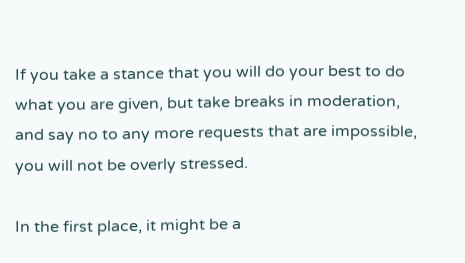If you take a stance that you will do your best to do what you are given, but take breaks in moderation, and say no to any more requests that are impossible, you will not be overly stressed.

In the first place, it might be a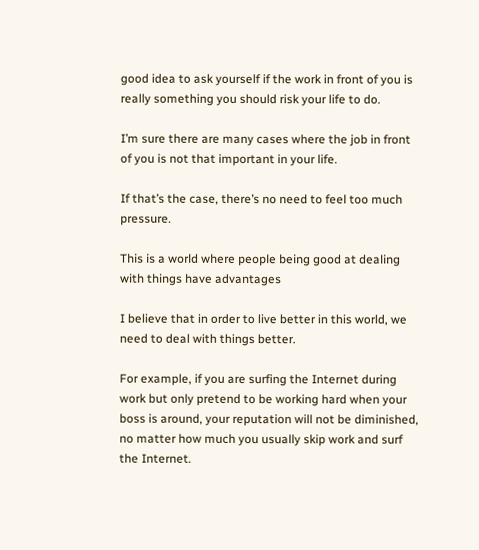good idea to ask yourself if the work in front of you is really something you should risk your life to do.

I’m sure there are many cases where the job in front of you is not that important in your life.

If that’s the case, there’s no need to feel too much pressure.

This is a world where people being good at dealing with things have advantages

I believe that in order to live better in this world, we need to deal with things better.

For example, if you are surfing the Internet during work but only pretend to be working hard when your boss is around, your reputation will not be diminished, no matter how much you usually skip work and surf the Internet.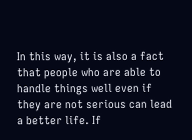In this way, it is also a fact that people who are able to handle things well even if they are not serious can lead a better life. If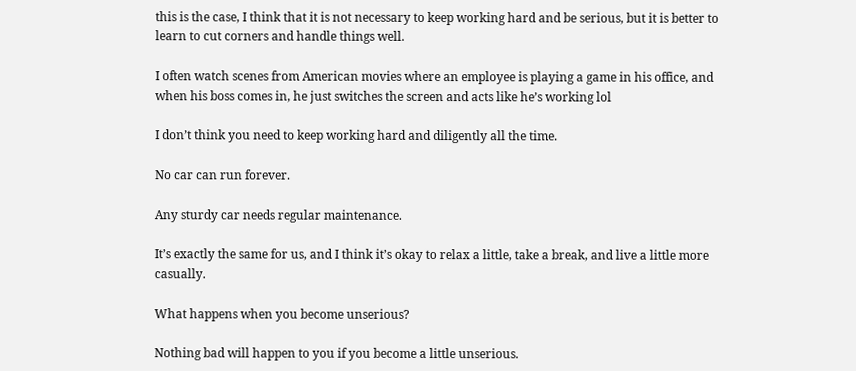this is the case, I think that it is not necessary to keep working hard and be serious, but it is better to learn to cut corners and handle things well.

I often watch scenes from American movies where an employee is playing a game in his office, and when his boss comes in, he just switches the screen and acts like he’s working lol

I don’t think you need to keep working hard and diligently all the time.

No car can run forever.

Any sturdy car needs regular maintenance.

It’s exactly the same for us, and I think it’s okay to relax a little, take a break, and live a little more casually.

What happens when you become unserious?

Nothing bad will happen to you if you become a little unserious.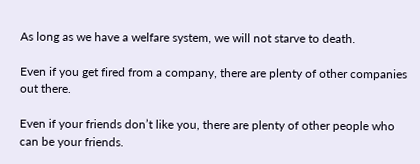As long as we have a welfare system, we will not starve to death.

Even if you get fired from a company, there are plenty of other companies out there.

Even if your friends don’t like you, there are plenty of other people who can be your friends.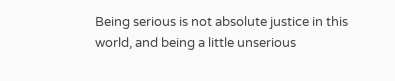Being serious is not absolute justice in this world, and being a little unserious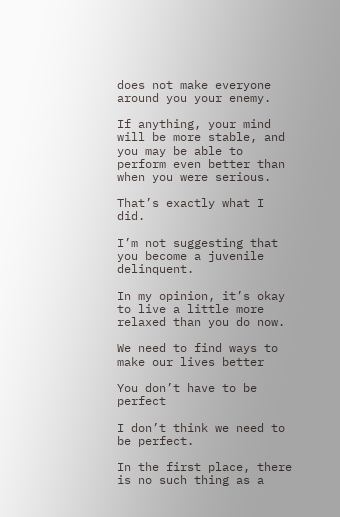does not make everyone around you your enemy.

If anything, your mind will be more stable, and you may be able to perform even better than when you were serious.

That’s exactly what I did.

I’m not suggesting that you become a juvenile delinquent.

In my opinion, it’s okay to live a little more relaxed than you do now.

We need to find ways to make our lives better

You don’t have to be perfect

I don’t think we need to be perfect.

In the first place, there is no such thing as a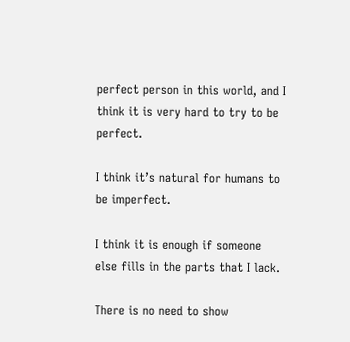perfect person in this world, and I think it is very hard to try to be perfect.

I think it’s natural for humans to be imperfect.

I think it is enough if someone else fills in the parts that I lack.

There is no need to show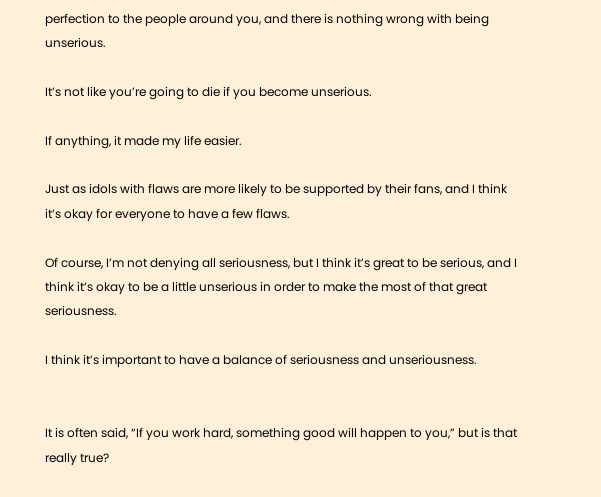perfection to the people around you, and there is nothing wrong with being unserious.

It’s not like you’re going to die if you become unserious.

If anything, it made my life easier.

Just as idols with flaws are more likely to be supported by their fans, and I think it’s okay for everyone to have a few flaws.

Of course, I’m not denying all seriousness, but I think it’s great to be serious, and I think it’s okay to be a little unserious in order to make the most of that great seriousness.

I think it’s important to have a balance of seriousness and unseriousness.


It is often said, “If you work hard, something good will happen to you,” but is that really true?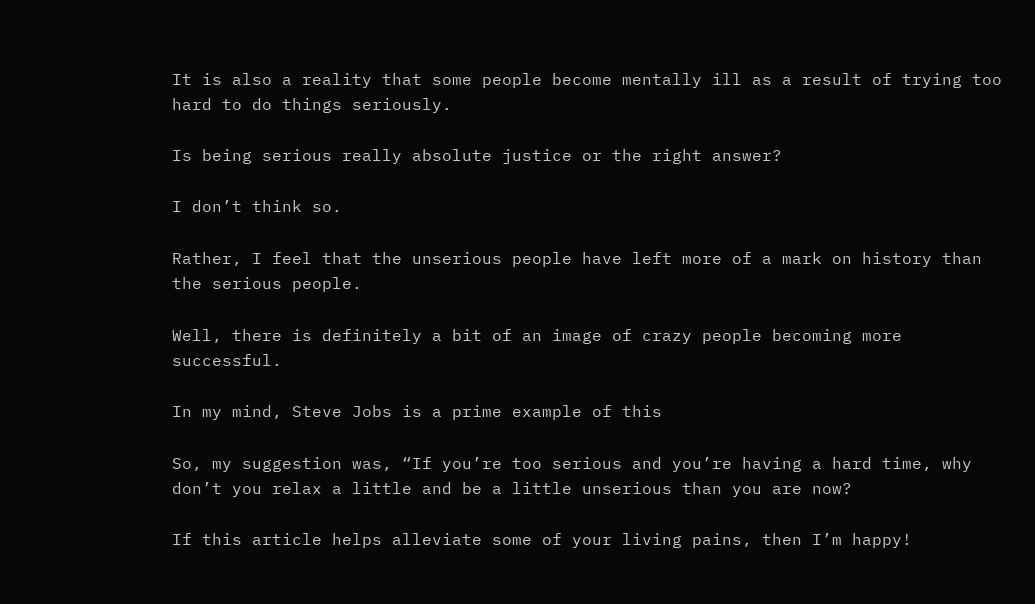It is also a reality that some people become mentally ill as a result of trying too hard to do things seriously.

Is being serious really absolute justice or the right answer?

I don’t think so.

Rather, I feel that the unserious people have left more of a mark on history than the serious people.

Well, there is definitely a bit of an image of crazy people becoming more successful.

In my mind, Steve Jobs is a prime example of this

So, my suggestion was, “If you’re too serious and you’re having a hard time, why don’t you relax a little and be a little unserious than you are now?

If this article helps alleviate some of your living pains, then I’m happy!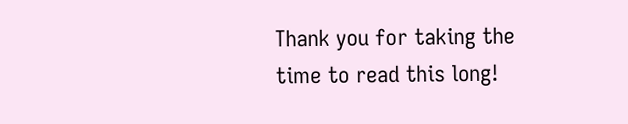Thank you for taking the time to read this long!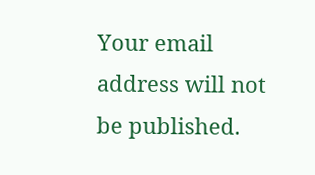Your email address will not be published.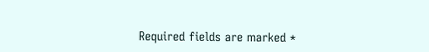Required fields are marked *